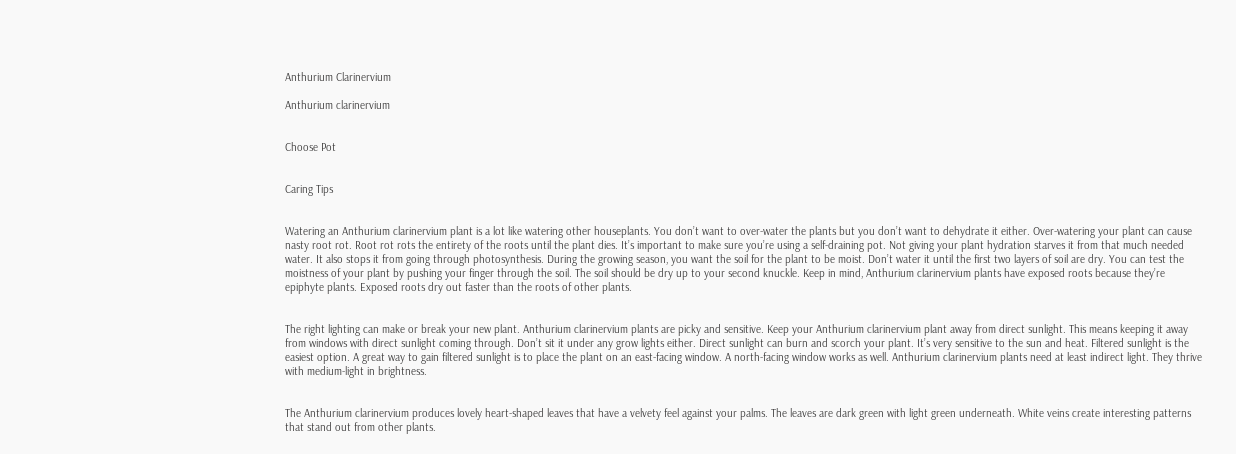Anthurium Clarinervium

Anthurium clarinervium


Choose Pot


Caring Tips


Watering an Anthurium clarinervium plant is a lot like watering other houseplants. You don’t want to over-water the plants but you don’t want to dehydrate it either. Over-watering your plant can cause nasty root rot. Root rot rots the entirety of the roots until the plant dies. It’s important to make sure you’re using a self-draining pot. Not giving your plant hydration starves it from that much needed water. It also stops it from going through photosynthesis. During the growing season, you want the soil for the plant to be moist. Don’t water it until the first two layers of soil are dry. You can test the moistness of your plant by pushing your finger through the soil. The soil should be dry up to your second knuckle. Keep in mind, Anthurium clarinervium plants have exposed roots because they’re epiphyte plants. Exposed roots dry out faster than the roots of other plants.


The right lighting can make or break your new plant. Anthurium clarinervium plants are picky and sensitive. Keep your Anthurium clarinervium plant away from direct sunlight. This means keeping it away from windows with direct sunlight coming through. Don’t sit it under any grow lights either. Direct sunlight can burn and scorch your plant. It’s very sensitive to the sun and heat. Filtered sunlight is the easiest option. A great way to gain filtered sunlight is to place the plant on an east-facing window. A north-facing window works as well. Anthurium clarinervium plants need at least indirect light. They thrive with medium-light in brightness.


The Anthurium clarinervium produces lovely heart-shaped leaves that have a velvety feel against your palms. The leaves are dark green with light green underneath. White veins create interesting patterns that stand out from other plants.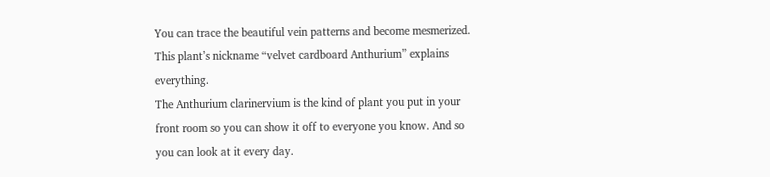You can trace the beautiful vein patterns and become mesmerized. This plant’s nickname “velvet cardboard Anthurium” explains everything.
The Anthurium clarinervium is the kind of plant you put in your front room so you can show it off to everyone you know. And so you can look at it every day.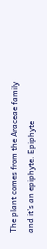The plant comes from the Araceae family and it’s an epiphyte. Epiphyte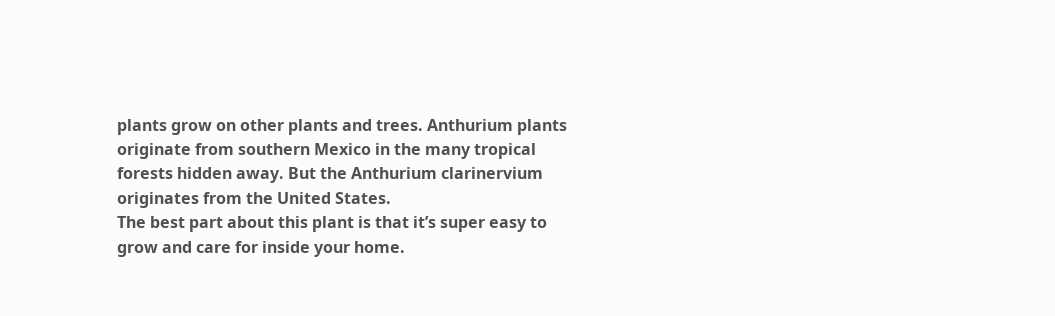plants grow on other plants and trees. Anthurium plants originate from southern Mexico in the many tropical forests hidden away. But the Anthurium clarinervium originates from the United States.
The best part about this plant is that it’s super easy to grow and care for inside your home.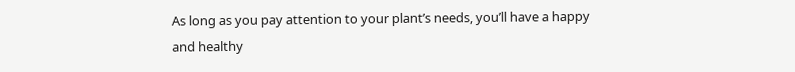As long as you pay attention to your plant’s needs, you’ll have a happy and healthy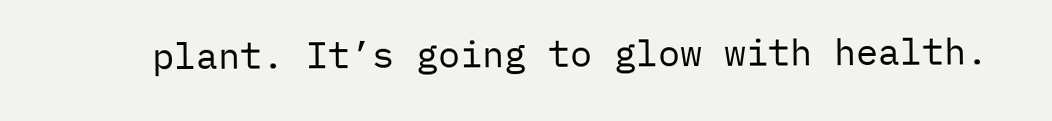plant. It’s going to glow with health.